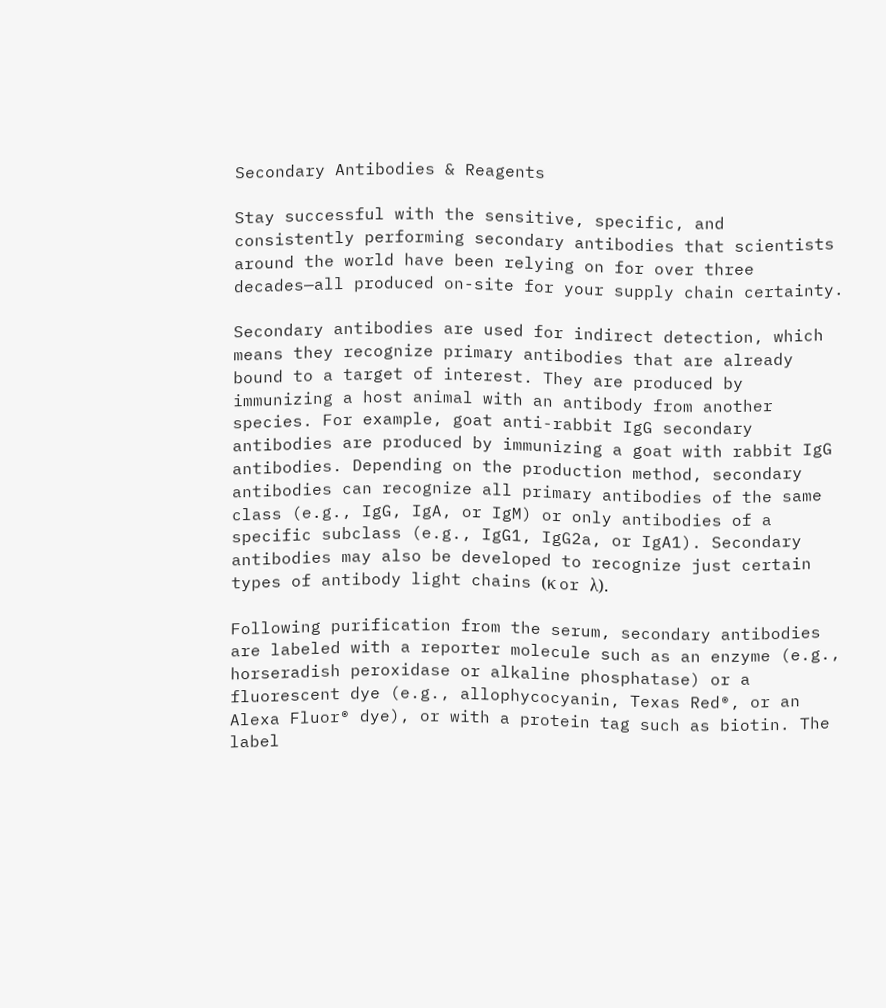Secondary Antibodies & Reagents

Stay successful with the sensitive, specific, and consistently performing secondary antibodies that scientists around the world have been relying on for over three decades—all produced on-site for your supply chain certainty.

Secondary antibodies are used for indirect detection, which means they recognize primary antibodies that are already bound to a target of interest. They are produced by immunizing a host animal with an antibody from another species. For example, goat anti-rabbit IgG secondary antibodies are produced by immunizing a goat with rabbit IgG antibodies. Depending on the production method, secondary antibodies can recognize all primary antibodies of the same class (e.g., IgG, IgA, or IgM) or only antibodies of a specific subclass (e.g., IgG1, IgG2a, or IgA1). Secondary antibodies may also be developed to recognize just certain types of antibody light chains (κ or λ).

Following purification from the serum, secondary antibodies are labeled with a reporter molecule such as an enzyme (e.g., horseradish peroxidase or alkaline phosphatase) or a fluorescent dye (e.g., allophycocyanin, Texas Red®, or an Alexa Fluor® dye), or with a protein tag such as biotin. The label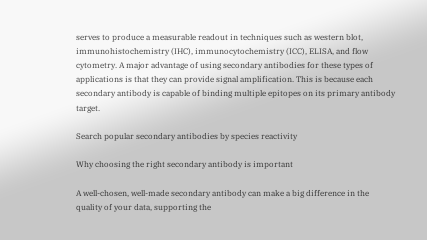serves to produce a measurable readout in techniques such as western blot, immunohistochemistry (IHC), immunocytochemistry (ICC), ELISA, and flow cytometry. A major advantage of using secondary antibodies for these types of applications is that they can provide signal amplification. This is because each secondary antibody is capable of binding multiple epitopes on its primary antibody target.

Search popular secondary antibodies by species reactivity

Why choosing the right secondary antibody is important

A well-chosen, well-made secondary antibody can make a big difference in the quality of your data, supporting the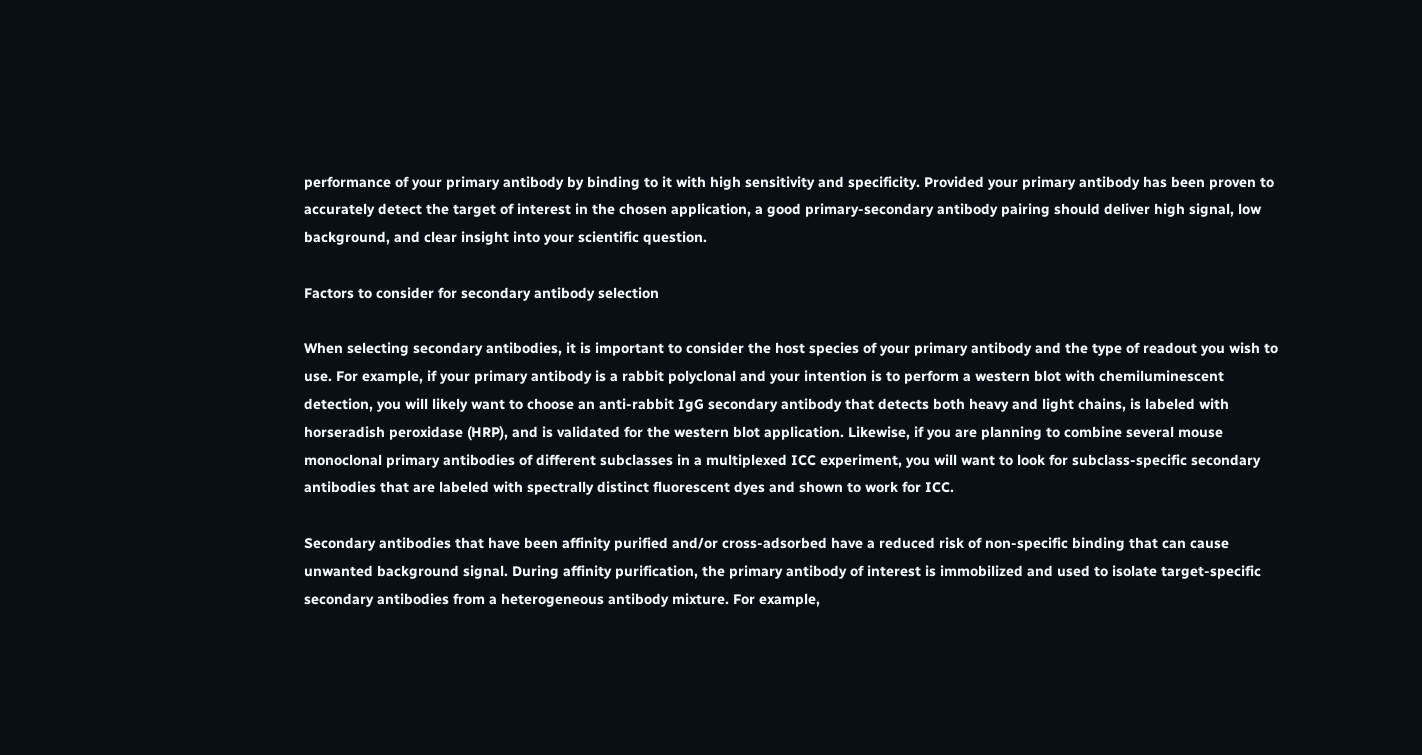performance of your primary antibody by binding to it with high sensitivity and specificity. Provided your primary antibody has been proven to accurately detect the target of interest in the chosen application, a good primary-secondary antibody pairing should deliver high signal, low background, and clear insight into your scientific question.

Factors to consider for secondary antibody selection

When selecting secondary antibodies, it is important to consider the host species of your primary antibody and the type of readout you wish to use. For example, if your primary antibody is a rabbit polyclonal and your intention is to perform a western blot with chemiluminescent detection, you will likely want to choose an anti-rabbit IgG secondary antibody that detects both heavy and light chains, is labeled with horseradish peroxidase (HRP), and is validated for the western blot application. Likewise, if you are planning to combine several mouse monoclonal primary antibodies of different subclasses in a multiplexed ICC experiment, you will want to look for subclass-specific secondary antibodies that are labeled with spectrally distinct fluorescent dyes and shown to work for ICC.

Secondary antibodies that have been affinity purified and/or cross-adsorbed have a reduced risk of non-specific binding that can cause unwanted background signal. During affinity purification, the primary antibody of interest is immobilized and used to isolate target-specific secondary antibodies from a heterogeneous antibody mixture. For example,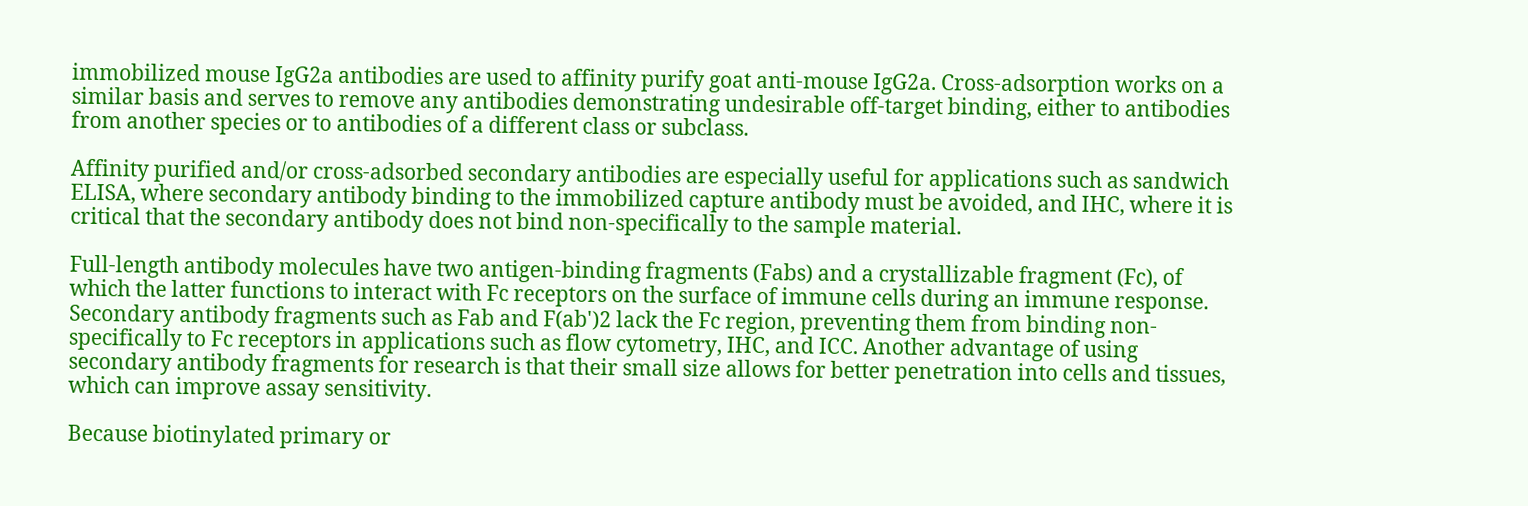immobilized mouse IgG2a antibodies are used to affinity purify goat anti-mouse IgG2a. Cross-adsorption works on a similar basis and serves to remove any antibodies demonstrating undesirable off-target binding, either to antibodies from another species or to antibodies of a different class or subclass.

Affinity purified and/or cross-adsorbed secondary antibodies are especially useful for applications such as sandwich ELISA, where secondary antibody binding to the immobilized capture antibody must be avoided, and IHC, where it is critical that the secondary antibody does not bind non-specifically to the sample material.

Full-length antibody molecules have two antigen-binding fragments (Fabs) and a crystallizable fragment (Fc), of which the latter functions to interact with Fc receptors on the surface of immune cells during an immune response. Secondary antibody fragments such as Fab and F(ab')2 lack the Fc region, preventing them from binding non-specifically to Fc receptors in applications such as flow cytometry, IHC, and ICC. Another advantage of using secondary antibody fragments for research is that their small size allows for better penetration into cells and tissues, which can improve assay sensitivity.

Because biotinylated primary or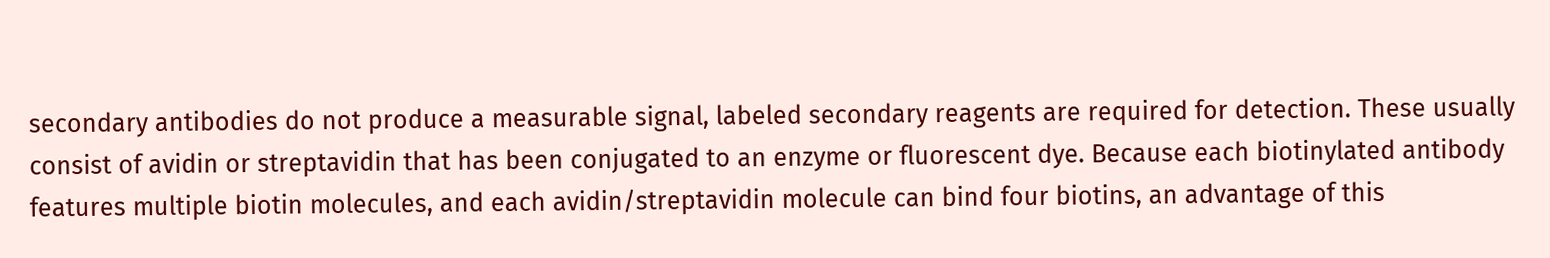secondary antibodies do not produce a measurable signal, labeled secondary reagents are required for detection. These usually consist of avidin or streptavidin that has been conjugated to an enzyme or fluorescent dye. Because each biotinylated antibody features multiple biotin molecules, and each avidin/streptavidin molecule can bind four biotins, an advantage of this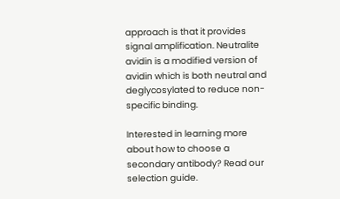approach is that it provides signal amplification. Neutralite avidin is a modified version of avidin which is both neutral and deglycosylated to reduce non-specific binding.

Interested in learning more about how to choose a secondary antibody? Read our selection guide.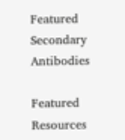Featured Secondary Antibodies

Featured Resources